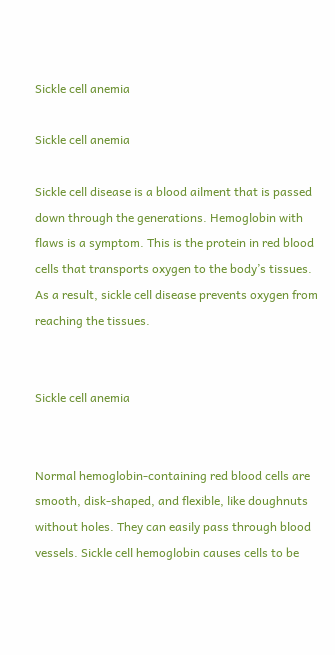Sickle cell anemia

Sickle cell anemia

Sickle cell disease is a blood ailment that is passed down through the generations. Hemoglobin with flaws is a symptom. This is the protein in red blood cells that transports oxygen to the body’s tissues. As a result, sickle cell disease prevents oxygen from reaching the tissues.


Sickle cell anemia


Normal hemoglobin-containing red blood cells are smooth, disk-shaped, and flexible, like doughnuts without holes. They can easily pass through blood vessels. Sickle cell hemoglobin causes cells to be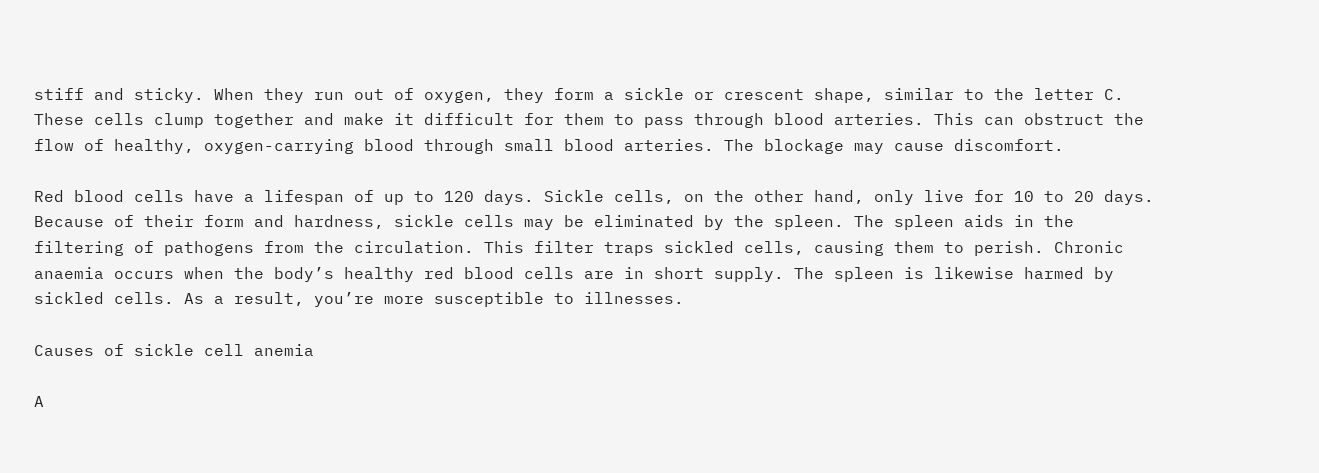stiff and sticky. When they run out of oxygen, they form a sickle or crescent shape, similar to the letter C. These cells clump together and make it difficult for them to pass through blood arteries. This can obstruct the flow of healthy, oxygen-carrying blood through small blood arteries. The blockage may cause discomfort.

Red blood cells have a lifespan of up to 120 days. Sickle cells, on the other hand, only live for 10 to 20 days. Because of their form and hardness, sickle cells may be eliminated by the spleen. The spleen aids in the filtering of pathogens from the circulation. This filter traps sickled cells, causing them to perish. Chronic anaemia occurs when the body’s healthy red blood cells are in short supply. The spleen is likewise harmed by sickled cells. As a result, you’re more susceptible to illnesses.

Causes of sickle cell anemia

A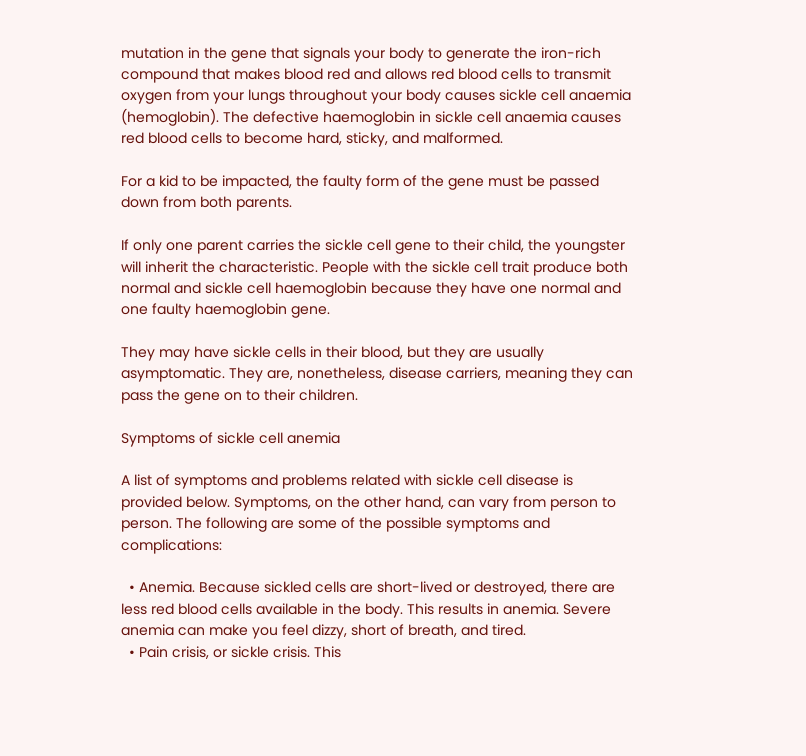mutation in the gene that signals your body to generate the iron-rich compound that makes blood red and allows red blood cells to transmit oxygen from your lungs throughout your body causes sickle cell anaemia (hemoglobin). The defective haemoglobin in sickle cell anaemia causes red blood cells to become hard, sticky, and malformed.

For a kid to be impacted, the faulty form of the gene must be passed down from both parents.

If only one parent carries the sickle cell gene to their child, the youngster will inherit the characteristic. People with the sickle cell trait produce both normal and sickle cell haemoglobin because they have one normal and one faulty haemoglobin gene.

They may have sickle cells in their blood, but they are usually asymptomatic. They are, nonetheless, disease carriers, meaning they can pass the gene on to their children.

Symptoms of sickle cell anemia

A list of symptoms and problems related with sickle cell disease is provided below. Symptoms, on the other hand, can vary from person to person. The following are some of the possible symptoms and complications:

  • Anemia. Because sickled cells are short-lived or destroyed, there are less red blood cells available in the body. This results in anemia. Severe anemia can make you feel dizzy, short of breath, and tired.
  • Pain crisis, or sickle crisis. This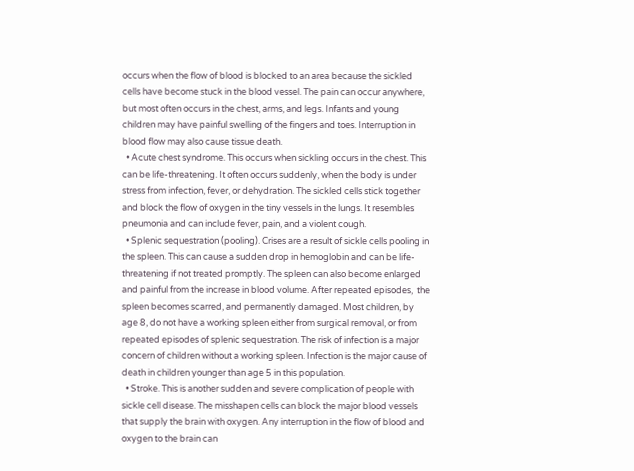occurs when the flow of blood is blocked to an area because the sickled cells have become stuck in the blood vessel. The pain can occur anywhere, but most often occurs in the chest, arms, and legs. Infants and young children may have painful swelling of the fingers and toes. Interruption in blood flow may also cause tissue death.
  • Acute chest syndrome. This occurs when sickling occurs in the chest. This can be life-threatening. It often occurs suddenly, when the body is under stress from infection, fever, or dehydration. The sickled cells stick together and block the flow of oxygen in the tiny vessels in the lungs. It resembles pneumonia and can include fever, pain, and a violent cough.
  • Splenic sequestration (pooling). Crises are a result of sickle cells pooling in the spleen. This can cause a sudden drop in hemoglobin and can be life-threatening if not treated promptly. The spleen can also become enlarged and painful from the increase in blood volume. After repeated episodes,  the spleen becomes scarred, and permanently damaged. Most children, by age 8, do not have a working spleen either from surgical removal, or from repeated episodes of splenic sequestration. The risk of infection is a major concern of children without a working spleen. Infection is the major cause of death in children younger than age 5 in this population.
  • Stroke. This is another sudden and severe complication of people with sickle cell disease. The misshapen cells can block the major blood vessels that supply the brain with oxygen. Any interruption in the flow of blood and oxygen to the brain can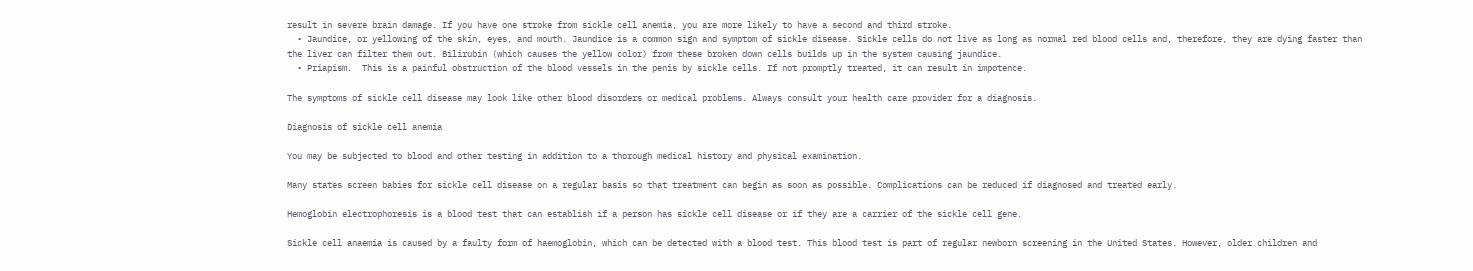result in severe brain damage. If you have one stroke from sickle cell anemia, you are more likely to have a second and third stroke.
  • Jaundice, or yellowing of the skin, eyes, and mouth. Jaundice is a common sign and symptom of sickle disease. Sickle cells do not live as long as normal red blood cells and, therefore, they are dying faster than the liver can filter them out. Bilirubin (which causes the yellow color) from these broken down cells builds up in the system causing jaundice.
  • Priapism.  This is a painful obstruction of the blood vessels in the penis by sickle cells. If not promptly treated, it can result in impotence.

The symptoms of sickle cell disease may look like other blood disorders or medical problems. Always consult your health care provider for a diagnosis.

Diagnosis of sickle cell anemia

You may be subjected to blood and other testing in addition to a thorough medical history and physical examination.

Many states screen babies for sickle cell disease on a regular basis so that treatment can begin as soon as possible. Complications can be reduced if diagnosed and treated early.

Hemoglobin electrophoresis is a blood test that can establish if a person has sickle cell disease or if they are a carrier of the sickle cell gene.

Sickle cell anaemia is caused by a faulty form of haemoglobin, which can be detected with a blood test. This blood test is part of regular newborn screening in the United States. However, older children and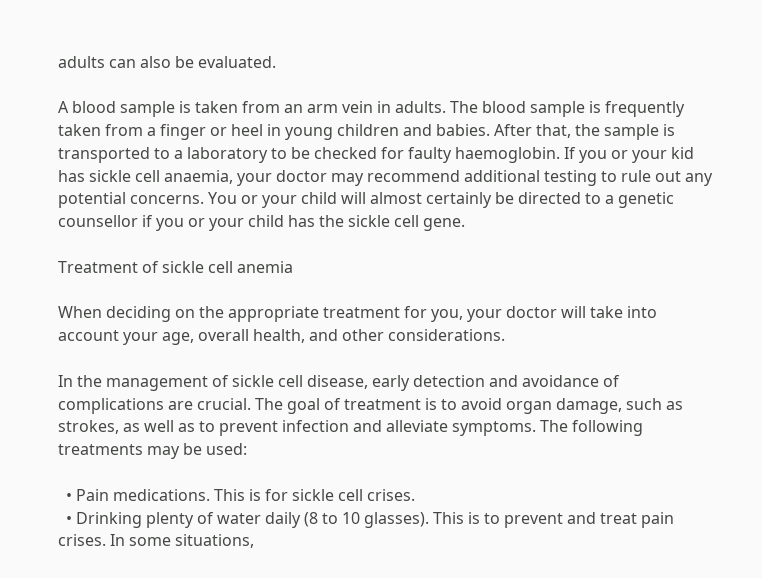adults can also be evaluated.

A blood sample is taken from an arm vein in adults. The blood sample is frequently taken from a finger or heel in young children and babies. After that, the sample is transported to a laboratory to be checked for faulty haemoglobin. If you or your kid has sickle cell anaemia, your doctor may recommend additional testing to rule out any potential concerns. You or your child will almost certainly be directed to a genetic counsellor if you or your child has the sickle cell gene.

Treatment of sickle cell anemia

When deciding on the appropriate treatment for you, your doctor will take into account your age, overall health, and other considerations.

In the management of sickle cell disease, early detection and avoidance of complications are crucial. The goal of treatment is to avoid organ damage, such as strokes, as well as to prevent infection and alleviate symptoms. The following treatments may be used:

  • Pain medications. This is for sickle cell crises.
  • Drinking plenty of water daily (8 to 10 glasses). This is to prevent and treat pain crises. In some situations,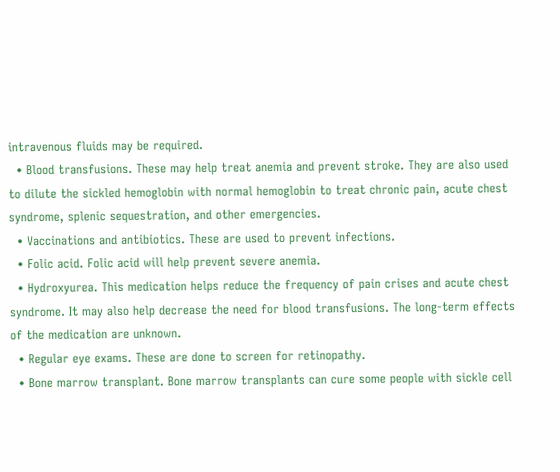intravenous fluids may be required.
  • Blood transfusions. These may help treat anemia and prevent stroke. They are also used to dilute the sickled hemoglobin with normal hemoglobin to treat chronic pain, acute chest syndrome, splenic sequestration, and other emergencies.
  • Vaccinations and antibiotics. These are used to prevent infections.
  • Folic acid. Folic acid will help prevent severe anemia.
  • Hydroxyurea. This medication helps reduce the frequency of pain crises and acute chest syndrome. It may also help decrease the need for blood transfusions. The long-term effects of the medication are unknown.
  • Regular eye exams. These are done to screen for retinopathy.
  • Bone marrow transplant. Bone marrow transplants can cure some people with sickle cell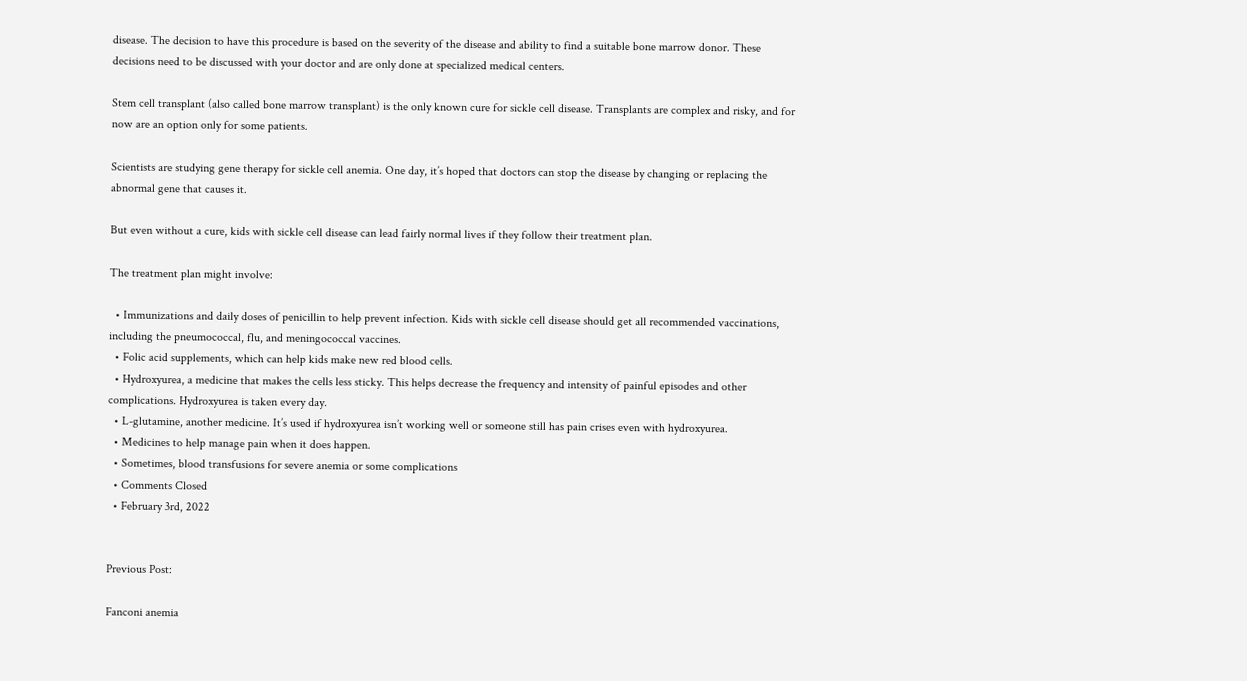disease. The decision to have this procedure is based on the severity of the disease and ability to find a suitable bone marrow donor. These decisions need to be discussed with your doctor and are only done at specialized medical centers.

Stem cell transplant (also called bone marrow transplant) is the only known cure for sickle cell disease. Transplants are complex and risky, and for now are an option only for some patients.

Scientists are studying gene therapy for sickle cell anemia. One day, it’s hoped that doctors can stop the disease by changing or replacing the abnormal gene that causes it.

But even without a cure, kids with sickle cell disease can lead fairly normal lives if they follow their treatment plan.

The treatment plan might involve:

  • Immunizations and daily doses of penicillin to help prevent infection. Kids with sickle cell disease should get all recommended vaccinations, including the pneumococcal, flu, and meningococcal vaccines.
  • Folic acid supplements, which can help kids make new red blood cells.
  • Hydroxyurea, a medicine that makes the cells less sticky. This helps decrease the frequency and intensity of painful episodes and other complications. Hydroxyurea is taken every day.
  • L-glutamine, another medicine. It’s used if hydroxyurea isn’t working well or someone still has pain crises even with hydroxyurea.
  • Medicines to help manage pain when it does happen.
  • Sometimes, blood transfusions for severe anemia or some complications
  • Comments Closed
  • February 3rd, 2022


Previous Post:

Fanconi anemia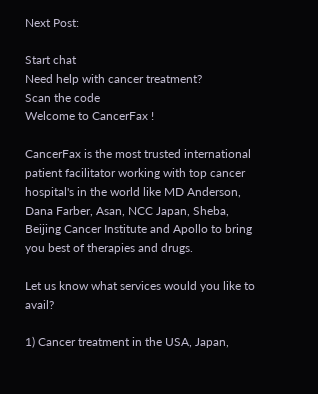Next Post:

Start chat
Need help with cancer treatment?
Scan the code
Welcome to CancerFax !

CancerFax is the most trusted international patient facilitator working with top cancer hospital's in the world like MD Anderson, Dana Farber, Asan, NCC Japan, Sheba, Beijing Cancer Institute and Apollo to bring you best of therapies and drugs.

Let us know what services would you like to avail?

1) Cancer treatment in the USA, Japan,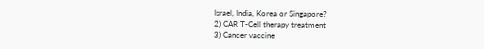Israel, India, Korea or Singapore?
2) CAR T-Cell therapy treatment
3) Cancer vaccine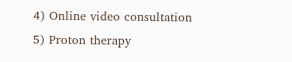4) Online video consultation
5) Proton therapy